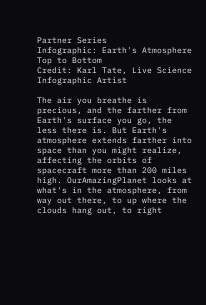Partner Series
Infographic: Earth's Atmosphere Top to Bottom
Credit: Karl Tate, Live Science Infographic Artist

The air you breathe is precious, and the farther from Earth's surface you go, the less there is. But Earth's atmosphere extends farther into space than you might realize, affecting the orbits of spacecraft more than 200 miles high. OurAmazingPlanet looks at what's in the atmosphere, from way out there, to up where the clouds hang out, to right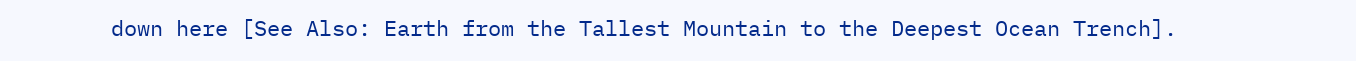down here [See Also: Earth from the Tallest Mountain to the Deepest Ocean Trench].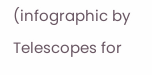(infographic by Telescopes for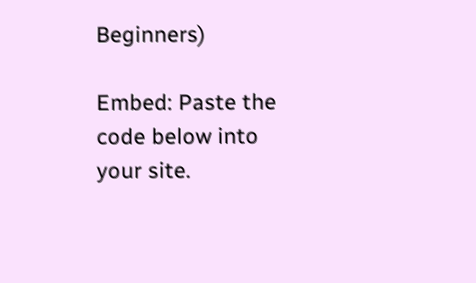Beginners)

Embed: Paste the code below into your site.